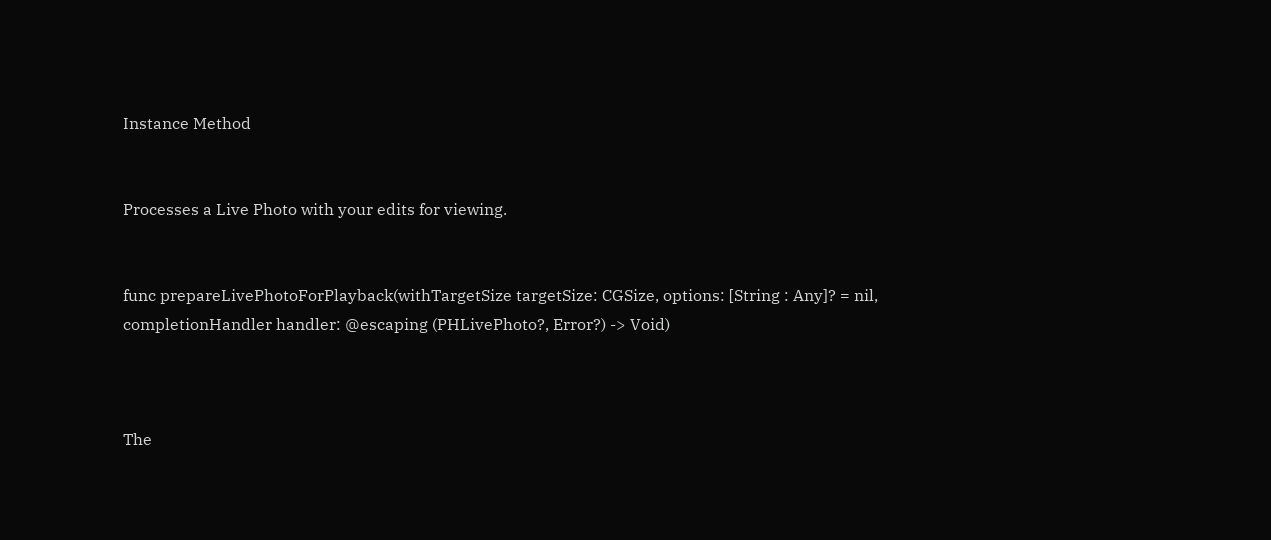Instance Method


Processes a Live Photo with your edits for viewing.


func prepareLivePhotoForPlayback(withTargetSize targetSize: CGSize, options: [String : Any]? = nil, completionHandler handler: @escaping (PHLivePhoto?, Error?) -> Void)



The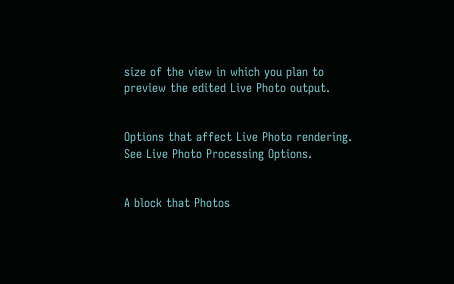size of the view in which you plan to preview the edited Live Photo output.


Options that affect Live Photo rendering. See Live Photo Processing Options.


A block that Photos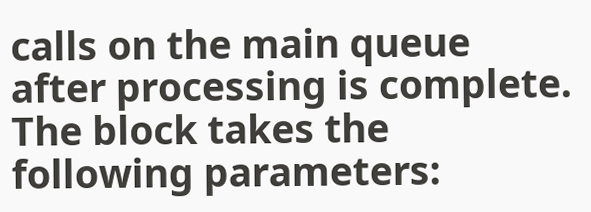calls on the main queue after processing is complete. The block takes the following parameters: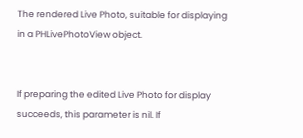The rendered Live Photo, suitable for displaying in a PHLivePhotoView object.


If preparing the edited Live Photo for display succeeds, this parameter is nil. If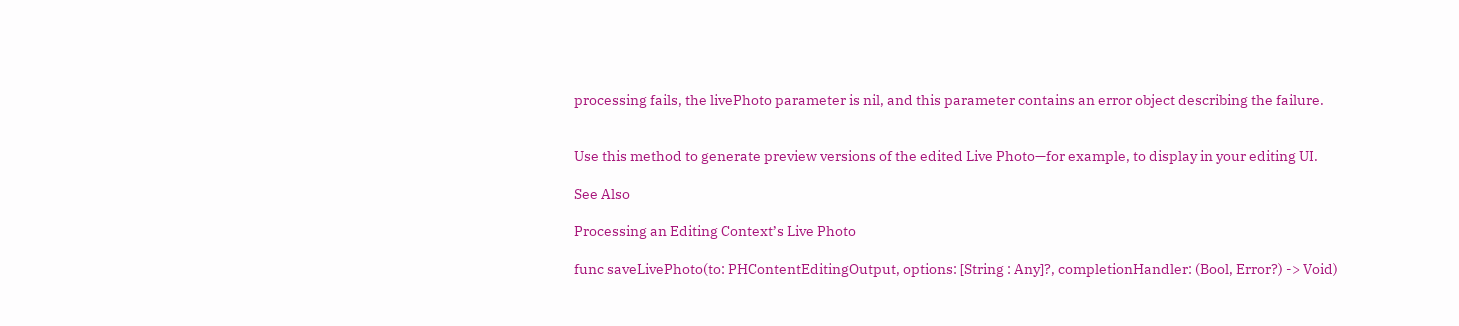processing fails, the livePhoto parameter is nil, and this parameter contains an error object describing the failure.


Use this method to generate preview versions of the edited Live Photo—for example, to display in your editing UI.

See Also

Processing an Editing Context’s Live Photo

func saveLivePhoto(to: PHContentEditingOutput, options: [String : Any]?, completionHandler: (Bool, Error?) -> Void)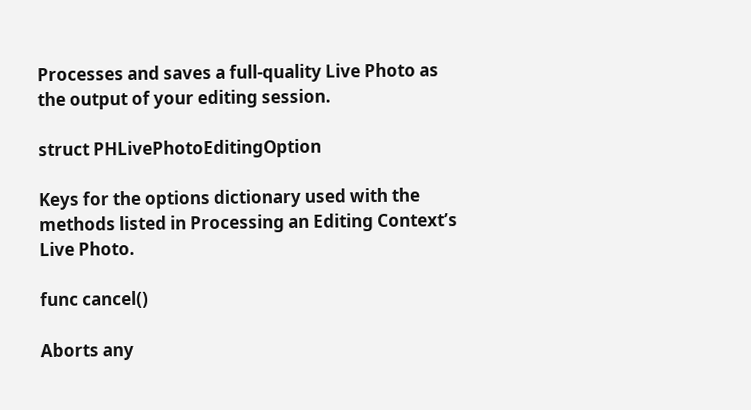Processes and saves a full-quality Live Photo as the output of your editing session.

struct PHLivePhotoEditingOption

Keys for the options dictionary used with the methods listed in Processing an Editing Context’s Live Photo.

func cancel()

Aborts any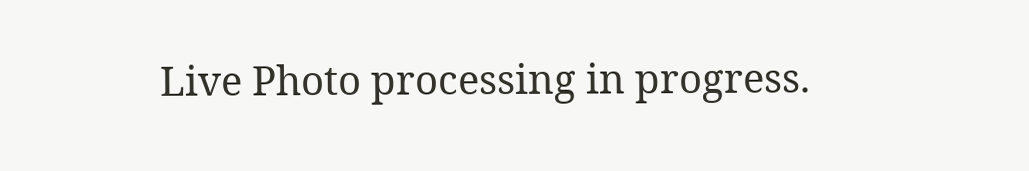Live Photo processing in progress.